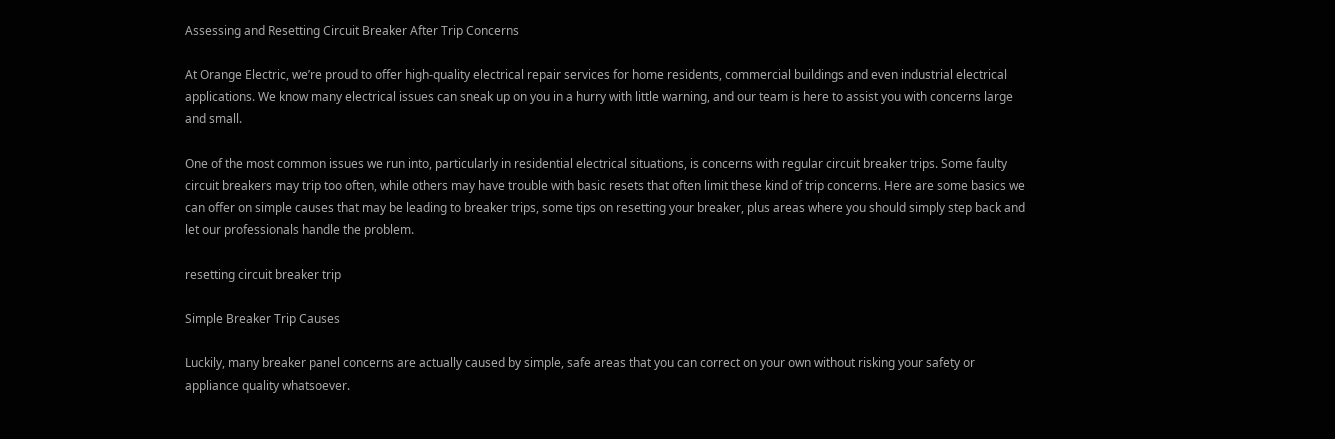Assessing and Resetting Circuit Breaker After Trip Concerns

At Orange Electric, we’re proud to offer high-quality electrical repair services for home residents, commercial buildings and even industrial electrical applications. We know many electrical issues can sneak up on you in a hurry with little warning, and our team is here to assist you with concerns large and small.

One of the most common issues we run into, particularly in residential electrical situations, is concerns with regular circuit breaker trips. Some faulty circuit breakers may trip too often, while others may have trouble with basic resets that often limit these kind of trip concerns. Here are some basics we can offer on simple causes that may be leading to breaker trips, some tips on resetting your breaker, plus areas where you should simply step back and let our professionals handle the problem.

resetting circuit breaker trip

Simple Breaker Trip Causes

Luckily, many breaker panel concerns are actually caused by simple, safe areas that you can correct on your own without risking your safety or appliance quality whatsoever.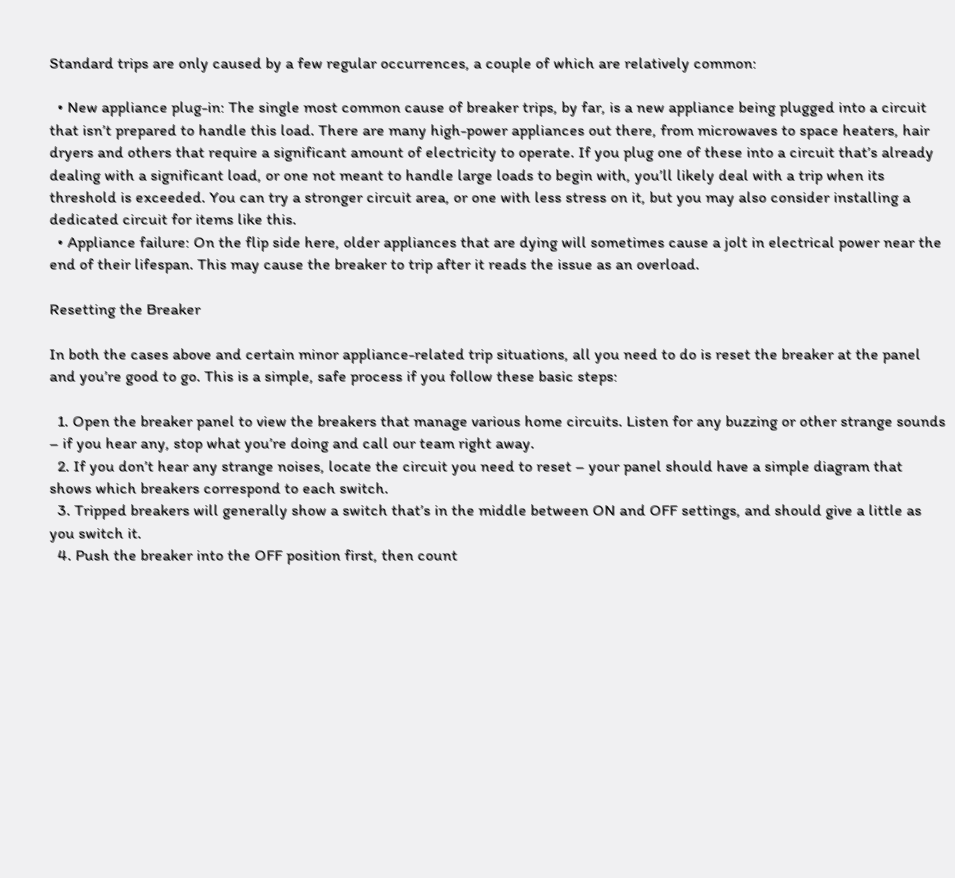Standard trips are only caused by a few regular occurrences, a couple of which are relatively common:

  • New appliance plug-in: The single most common cause of breaker trips, by far, is a new appliance being plugged into a circuit that isn’t prepared to handle this load. There are many high-power appliances out there, from microwaves to space heaters, hair dryers and others that require a significant amount of electricity to operate. If you plug one of these into a circuit that’s already dealing with a significant load, or one not meant to handle large loads to begin with, you’ll likely deal with a trip when its threshold is exceeded. You can try a stronger circuit area, or one with less stress on it, but you may also consider installing a dedicated circuit for items like this.
  • Appliance failure: On the flip side here, older appliances that are dying will sometimes cause a jolt in electrical power near the end of their lifespan. This may cause the breaker to trip after it reads the issue as an overload.

Resetting the Breaker

In both the cases above and certain minor appliance-related trip situations, all you need to do is reset the breaker at the panel and you’re good to go. This is a simple, safe process if you follow these basic steps:

  1. Open the breaker panel to view the breakers that manage various home circuits. Listen for any buzzing or other strange sounds – if you hear any, stop what you’re doing and call our team right away.
  2. If you don’t hear any strange noises, locate the circuit you need to reset – your panel should have a simple diagram that shows which breakers correspond to each switch.
  3. Tripped breakers will generally show a switch that’s in the middle between ON and OFF settings, and should give a little as you switch it.
  4. Push the breaker into the OFF position first, then count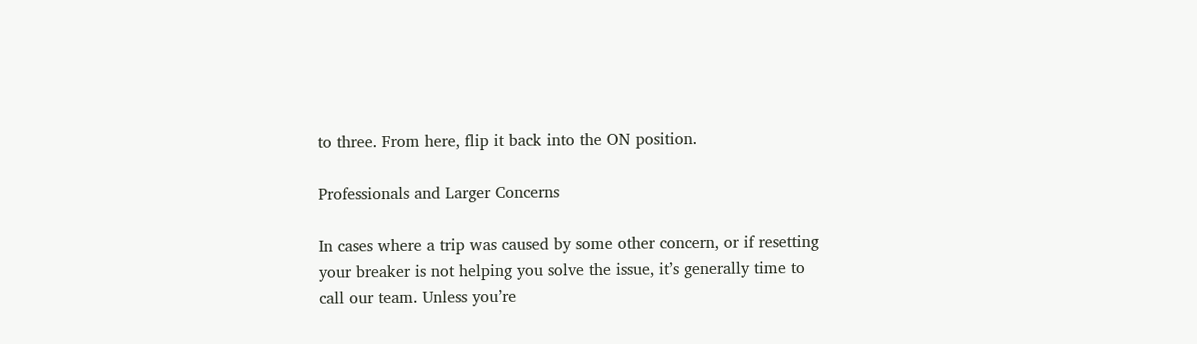to three. From here, flip it back into the ON position.

Professionals and Larger Concerns

In cases where a trip was caused by some other concern, or if resetting your breaker is not helping you solve the issue, it’s generally time to call our team. Unless you’re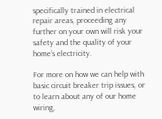specifically trained in electrical repair areas, proceeding any further on your own will risk your safety and the quality of your home’s electricity.

For more on how we can help with basic circuit breaker trip issues, or to learn about any of our home wiring,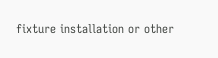fixture installation or other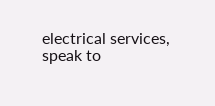electrical services, speak to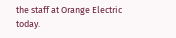the staff at Orange Electric today.